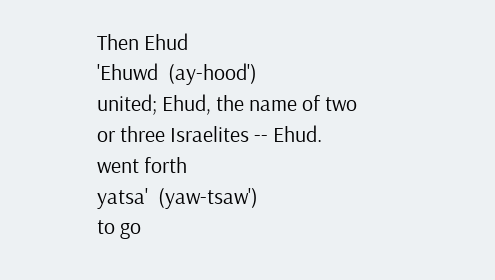Then Ehud
'Ehuwd  (ay-hood')
united; Ehud, the name of two or three Israelites -- Ehud.
went forth
yatsa'  (yaw-tsaw')
to go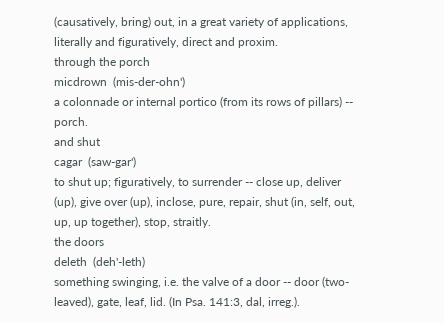(causatively, bring) out, in a great variety of applications, literally and figuratively, direct and proxim.
through the porch
micdrown  (mis-der-ohn')
a colonnade or internal portico (from its rows of pillars) -- porch.
and shut
cagar  (saw-gar')
to shut up; figuratively, to surrender -- close up, deliver (up), give over (up), inclose, pure, repair, shut (in, self, out, up, up together), stop, straitly.
the doors
deleth  (deh'-leth)
something swinging, i.e. the valve of a door -- door (two-leaved), gate, leaf, lid. (In Psa. 141:3, dal, irreg.).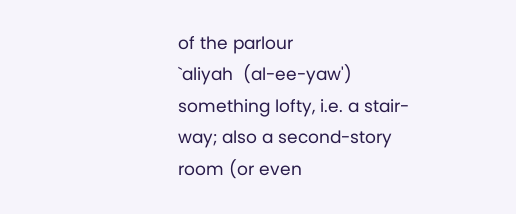of the parlour
`aliyah  (al-ee-yaw')
something lofty, i.e. a stair-way; also a second-story room (or even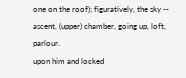one on the roof); figuratively, the sky -- ascent, (upper) chamber, going up, loft, parlour.
upon him and locked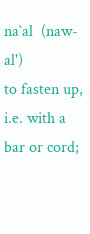na`al  (naw-al')
to fasten up, i.e. with a bar or cord;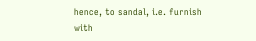hence, to sandal, i.e. furnish with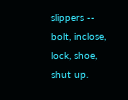slippers -- bolt, inclose, lock, shoe, shut up.